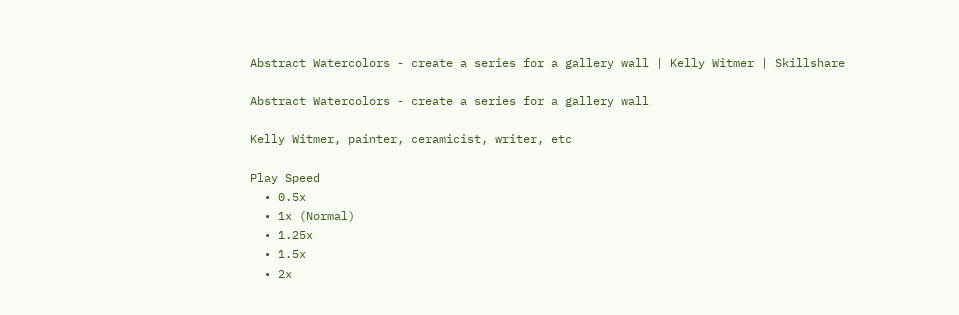Abstract Watercolors - create a series for a gallery wall | Kelly Witmer | Skillshare

Abstract Watercolors - create a series for a gallery wall

Kelly Witmer, painter, ceramicist, writer, etc

Play Speed
  • 0.5x
  • 1x (Normal)
  • 1.25x
  • 1.5x
  • 2x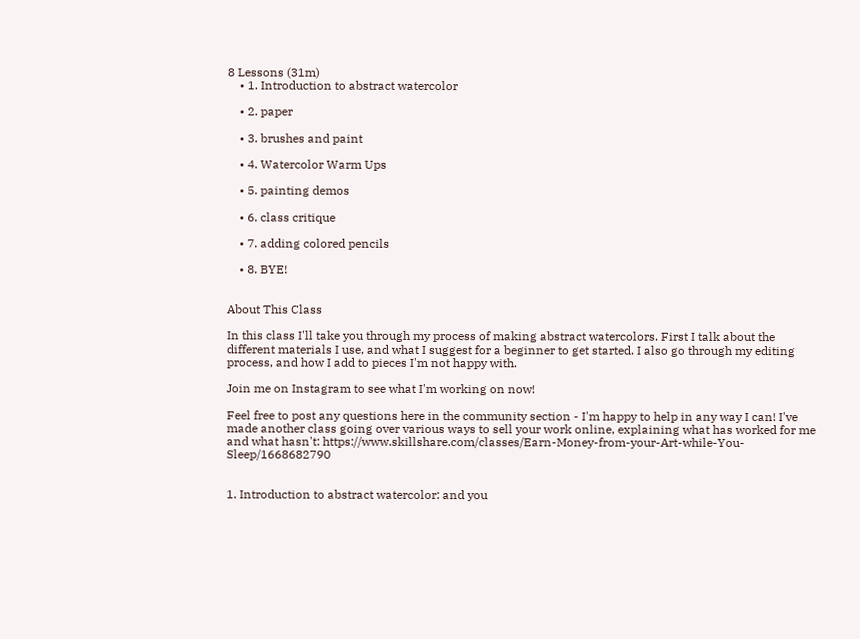8 Lessons (31m)
    • 1. Introduction to abstract watercolor

    • 2. paper

    • 3. brushes and paint

    • 4. Watercolor Warm Ups

    • 5. painting demos

    • 6. class critique

    • 7. adding colored pencils

    • 8. BYE!


About This Class

In this class I'll take you through my process of making abstract watercolors. First I talk about the different materials I use, and what I suggest for a beginner to get started. I also go through my editing process, and how I add to pieces I'm not happy with.

Join me on Instagram to see what I'm working on now!

Feel free to post any questions here in the community section - I'm happy to help in any way I can! I've made another class going over various ways to sell your work online, explaining what has worked for me and what hasn't: https://www.skillshare.com/classes/Earn-Money-from-your-Art-while-You-Sleep/1668682790


1. Introduction to abstract watercolor: and you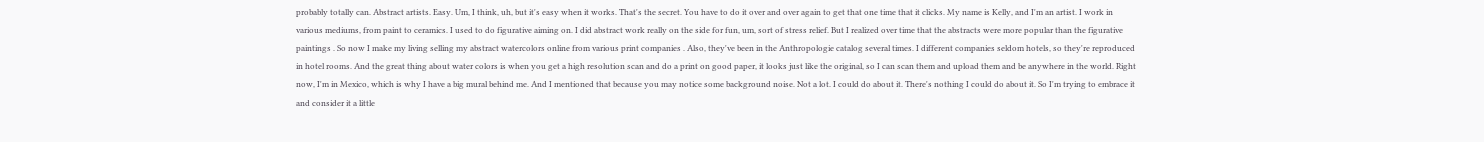probably totally can. Abstract artists. Easy. Um, I think, uh, but it's easy when it works. That's the secret. You have to do it over and over again to get that one time that it clicks. My name is Kelly, and I'm an artist. I work in various mediums, from paint to ceramics. I used to do figurative aiming on. I did abstract work really on the side for fun, um, sort of stress relief. But I realized over time that the abstracts were more popular than the figurative paintings . So now I make my living selling my abstract watercolors online from various print companies . Also, they've been in the Anthropologie catalog several times. I different companies seldom hotels, so they're reproduced in hotel rooms. And the great thing about water colors is when you get a high resolution scan and do a print on good paper, it looks just like the original, so I can scan them and upload them and be anywhere in the world. Right now, I'm in Mexico, which is why I have a big mural behind me. And I mentioned that because you may notice some background noise. Not a lot. I could do about it. There's nothing I could do about it. So I'm trying to embrace it and consider it a little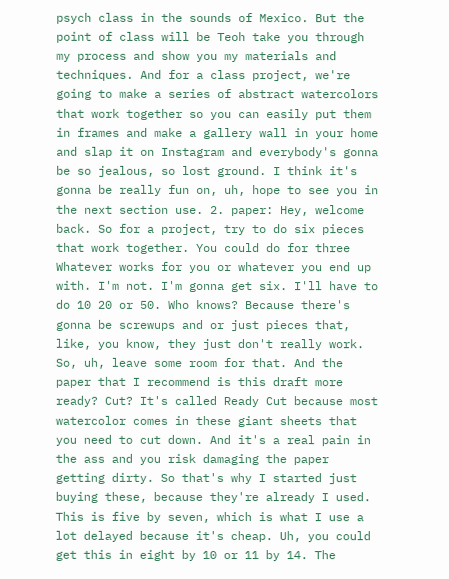psych class in the sounds of Mexico. But the point of class will be Teoh take you through my process and show you my materials and techniques. And for a class project, we're going to make a series of abstract watercolors that work together so you can easily put them in frames and make a gallery wall in your home and slap it on Instagram and everybody's gonna be so jealous, so lost ground. I think it's gonna be really fun on, uh, hope to see you in the next section use. 2. paper: Hey, welcome back. So for a project, try to do six pieces that work together. You could do for three Whatever works for you or whatever you end up with. I'm not. I'm gonna get six. I'll have to do 10 20 or 50. Who knows? Because there's gonna be screwups and or just pieces that, like, you know, they just don't really work. So, uh, leave some room for that. And the paper that I recommend is this draft more ready? Cut? It's called Ready Cut because most watercolor comes in these giant sheets that you need to cut down. And it's a real pain in the ass and you risk damaging the paper getting dirty. So that's why I started just buying these, because they're already I used. This is five by seven, which is what I use a lot delayed because it's cheap. Uh, you could get this in eight by 10 or 11 by 14. The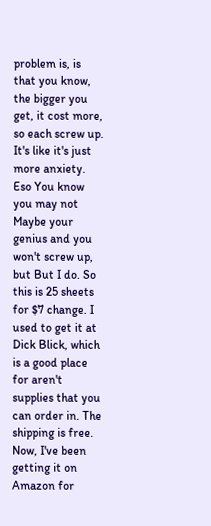problem is, is that you know, the bigger you get, it cost more, so each screw up. It's like it's just more anxiety. Eso You know you may not Maybe your genius and you won't screw up, but But I do. So this is 25 sheets for $7 change. I used to get it at Dick Blick, which is a good place for aren't supplies that you can order in. The shipping is free. Now, I've been getting it on Amazon for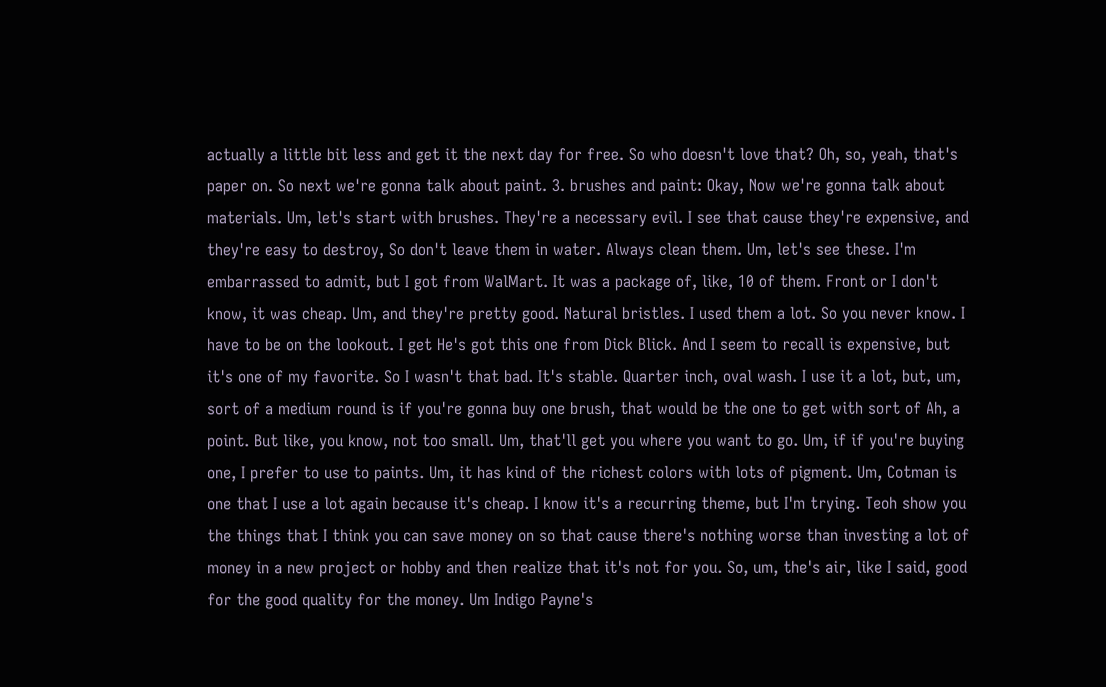actually a little bit less and get it the next day for free. So who doesn't love that? Oh, so, yeah, that's paper on. So next we're gonna talk about paint. 3. brushes and paint: Okay, Now we're gonna talk about materials. Um, let's start with brushes. They're a necessary evil. I see that cause they're expensive, and they're easy to destroy, So don't leave them in water. Always clean them. Um, let's see these. I'm embarrassed to admit, but I got from WalMart. It was a package of, like, 10 of them. Front or I don't know, it was cheap. Um, and they're pretty good. Natural bristles. I used them a lot. So you never know. I have to be on the lookout. I get He's got this one from Dick Blick. And I seem to recall is expensive, but it's one of my favorite. So I wasn't that bad. It's stable. Quarter inch, oval wash. I use it a lot, but, um, sort of a medium round is if you're gonna buy one brush, that would be the one to get with sort of Ah, a point. But like, you know, not too small. Um, that'll get you where you want to go. Um, if if you're buying one, I prefer to use to paints. Um, it has kind of the richest colors with lots of pigment. Um, Cotman is one that I use a lot again because it's cheap. I know it's a recurring theme, but I'm trying. Teoh show you the things that I think you can save money on so that cause there's nothing worse than investing a lot of money in a new project or hobby and then realize that it's not for you. So, um, the's air, like I said, good for the good quality for the money. Um Indigo Payne's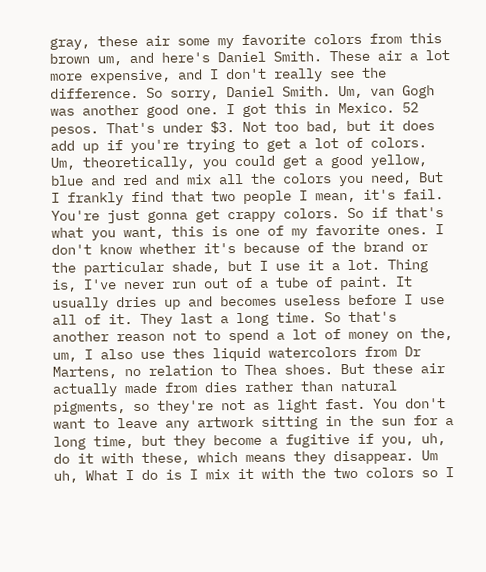gray, these air some my favorite colors from this brown um, and here's Daniel Smith. These air a lot more expensive, and I don't really see the difference. So sorry, Daniel Smith. Um, van Gogh was another good one. I got this in Mexico. 52 pesos. That's under $3. Not too bad, but it does add up if you're trying to get a lot of colors. Um, theoretically, you could get a good yellow, blue and red and mix all the colors you need, But I frankly find that two people I mean, it's fail. You're just gonna get crappy colors. So if that's what you want, this is one of my favorite ones. I don't know whether it's because of the brand or the particular shade, but I use it a lot. Thing is, I've never run out of a tube of paint. It usually dries up and becomes useless before I use all of it. They last a long time. So that's another reason not to spend a lot of money on the, um, I also use thes liquid watercolors from Dr Martens, no relation to Thea shoes. But these air actually made from dies rather than natural pigments, so they're not as light fast. You don't want to leave any artwork sitting in the sun for a long time, but they become a fugitive if you, uh, do it with these, which means they disappear. Um uh, What I do is I mix it with the two colors so I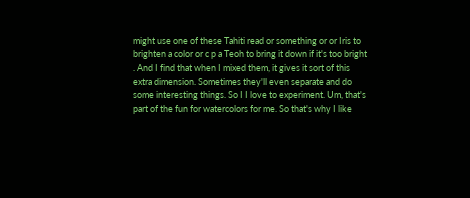might use one of these Tahiti read or something or or Iris to brighten a color or c p a Teoh to bring it down if it's too bright . And I find that when I mixed them, it gives it sort of this extra dimension. Sometimes they'll even separate and do some interesting things. So I I love to experiment. Um, that's part of the fun for watercolors for me. So that's why I like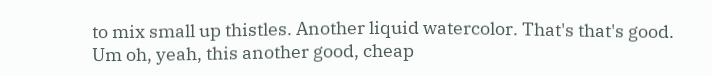to mix small up thistles. Another liquid watercolor. That's that's good. Um oh, yeah, this another good, cheap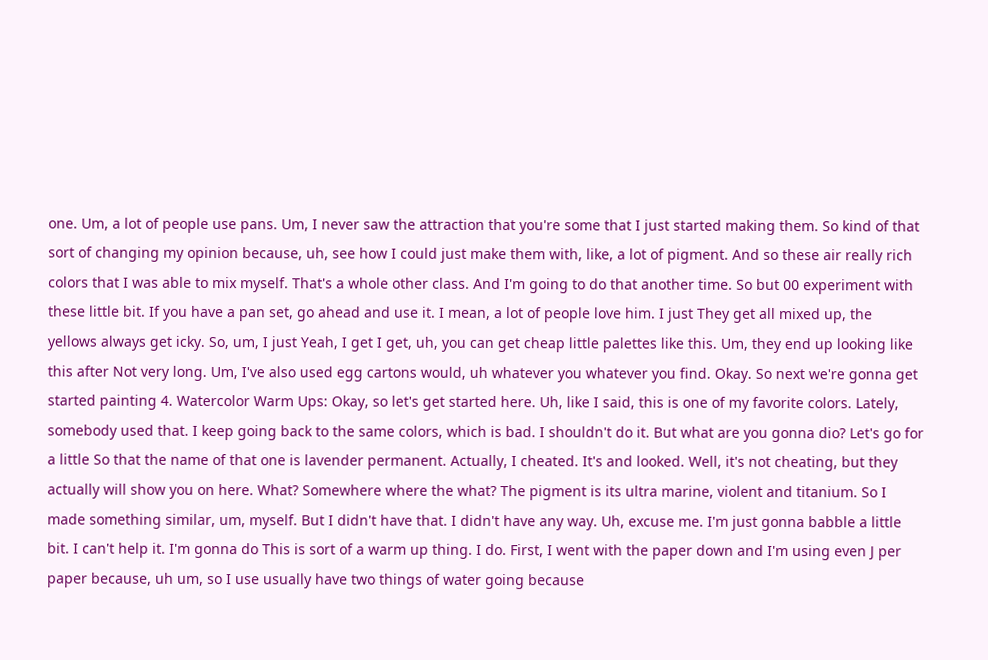one. Um, a lot of people use pans. Um, I never saw the attraction that you're some that I just started making them. So kind of that sort of changing my opinion because, uh, see how I could just make them with, like, a lot of pigment. And so these air really rich colors that I was able to mix myself. That's a whole other class. And I'm going to do that another time. So but 00 experiment with these little bit. If you have a pan set, go ahead and use it. I mean, a lot of people love him. I just They get all mixed up, the yellows always get icky. So, um, I just Yeah, I get I get, uh, you can get cheap little palettes like this. Um, they end up looking like this after Not very long. Um, I've also used egg cartons would, uh whatever you whatever you find. Okay. So next we're gonna get started painting 4. Watercolor Warm Ups: Okay, so let's get started here. Uh, like I said, this is one of my favorite colors. Lately, somebody used that. I keep going back to the same colors, which is bad. I shouldn't do it. But what are you gonna dio? Let's go for a little So that the name of that one is lavender permanent. Actually, I cheated. It's and looked. Well, it's not cheating, but they actually will show you on here. What? Somewhere where the what? The pigment is its ultra marine, violent and titanium. So I made something similar, um, myself. But I didn't have that. I didn't have any way. Uh, excuse me. I'm just gonna babble a little bit. I can't help it. I'm gonna do This is sort of a warm up thing. I do. First, I went with the paper down and I'm using even J per paper because, uh um, so I use usually have two things of water going because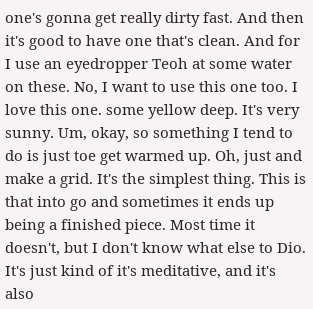one's gonna get really dirty fast. And then it's good to have one that's clean. And for I use an eyedropper Teoh at some water on these. No, I want to use this one too. I love this one. some yellow deep. It's very sunny. Um, okay, so something I tend to do is just toe get warmed up. Oh, just and make a grid. It's the simplest thing. This is that into go and sometimes it ends up being a finished piece. Most time it doesn't, but I don't know what else to Dio. It's just kind of it's meditative, and it's also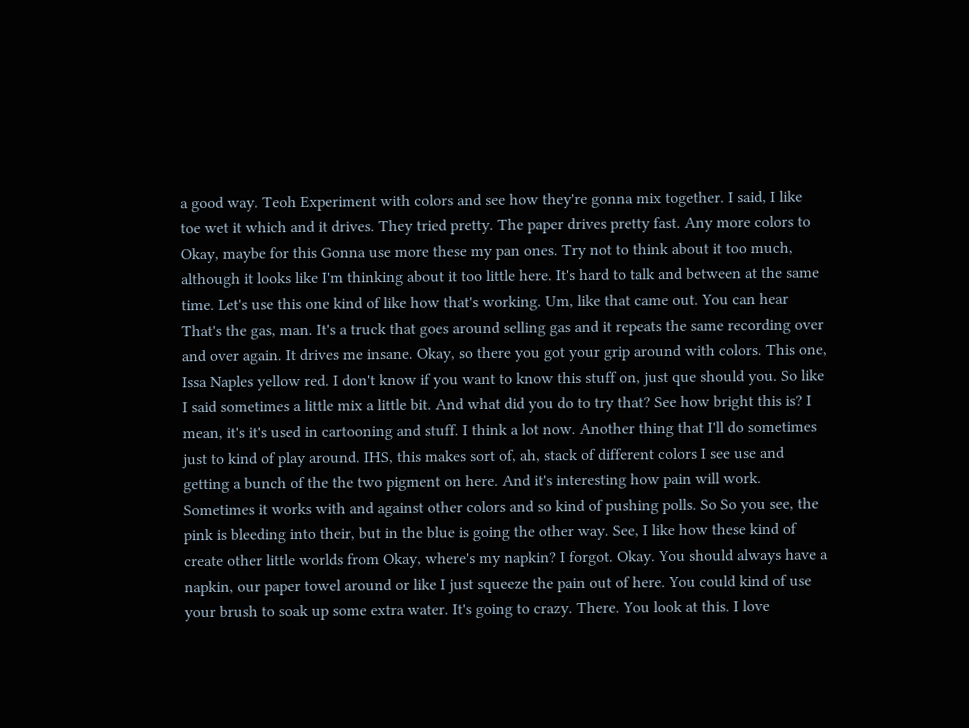a good way. Teoh Experiment with colors and see how they're gonna mix together. I said, I like toe wet it which and it drives. They tried pretty. The paper drives pretty fast. Any more colors to Okay, maybe for this Gonna use more these my pan ones. Try not to think about it too much, although it looks like I'm thinking about it too little here. It's hard to talk and between at the same time. Let's use this one kind of like how that's working. Um, like that came out. You can hear That's the gas, man. It's a truck that goes around selling gas and it repeats the same recording over and over again. It drives me insane. Okay, so there you got your grip around with colors. This one, Issa Naples yellow red. I don't know if you want to know this stuff on, just que should you. So like I said sometimes a little mix a little bit. And what did you do to try that? See how bright this is? I mean, it's it's used in cartooning and stuff. I think a lot now. Another thing that I'll do sometimes just to kind of play around. IHS, this makes sort of, ah, stack of different colors I see use and getting a bunch of the the two pigment on here. And it's interesting how pain will work. Sometimes it works with and against other colors and so kind of pushing polls. So So you see, the pink is bleeding into their, but in the blue is going the other way. See, I like how these kind of create other little worlds from Okay, where's my napkin? I forgot. Okay. You should always have a napkin, our paper towel around or like I just squeeze the pain out of here. You could kind of use your brush to soak up some extra water. It's going to crazy. There. You look at this. I love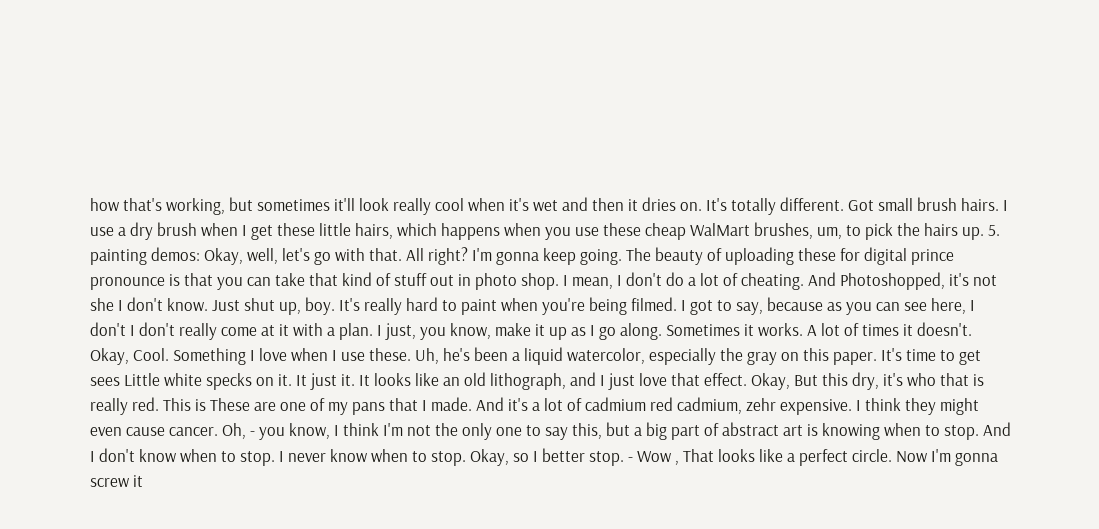how that's working, but sometimes it'll look really cool when it's wet and then it dries on. It's totally different. Got small brush hairs. I use a dry brush when I get these little hairs, which happens when you use these cheap WalMart brushes, um, to pick the hairs up. 5. painting demos: Okay, well, let's go with that. All right? I'm gonna keep going. The beauty of uploading these for digital prince pronounce is that you can take that kind of stuff out in photo shop. I mean, I don't do a lot of cheating. And Photoshopped, it's not she I don't know. Just shut up, boy. It's really hard to paint when you're being filmed. I got to say, because as you can see here, I don't I don't really come at it with a plan. I just, you know, make it up as I go along. Sometimes it works. A lot of times it doesn't. Okay, Cool. Something I love when I use these. Uh, he's been a liquid watercolor, especially the gray on this paper. It's time to get sees Little white specks on it. It just it. It looks like an old lithograph, and I just love that effect. Okay, But this dry, it's who that is really red. This is These are one of my pans that I made. And it's a lot of cadmium red cadmium, zehr expensive. I think they might even cause cancer. Oh, - you know, I think I'm not the only one to say this, but a big part of abstract art is knowing when to stop. And I don't know when to stop. I never know when to stop. Okay, so I better stop. - Wow , That looks like a perfect circle. Now I'm gonna screw it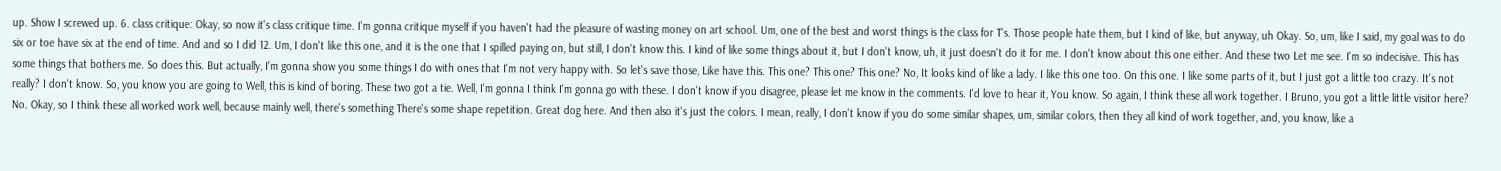up. Show I screwed up. 6. class critique: Okay, so now it's class critique time. I'm gonna critique myself if you haven't had the pleasure of wasting money on art school. Um, one of the best and worst things is the class for T's. Those people hate them, but I kind of like, but anyway, uh Okay. So, um, like I said, my goal was to do six or toe have six at the end of time. And and so I did 12. Um, I don't like this one, and it is the one that I spilled paying on, but still, I don't know this. I kind of like some things about it, but I don't know, uh, it just doesn't do it for me. I don't know about this one either. And these two Let me see. I'm so indecisive. This has some things that bothers me. So does this. But actually, I'm gonna show you some things I do with ones that I'm not very happy with. So let's save those, Like have this. This one? This one? This one? No, It looks kind of like a lady. I like this one too. On this one. I like some parts of it, but I just got a little too crazy. It's not really? I don't know. So, you know you are going to Well, this is kind of boring. These two got a tie. Well, I'm gonna I think I'm gonna go with these. I don't know if you disagree, please let me know in the comments. I'd love to hear it, You know. So again, I think these all work together. I Bruno, you got a little little visitor here? No. Okay, so I think these all worked work well, because mainly well, there's something There's some shape repetition. Great dog here. And then also it's just the colors. I mean, really, I don't know if you do some similar shapes, um, similar colors, then they all kind of work together, and, you know, like a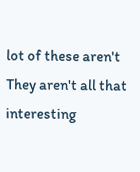lot of these aren't They aren't all that interesting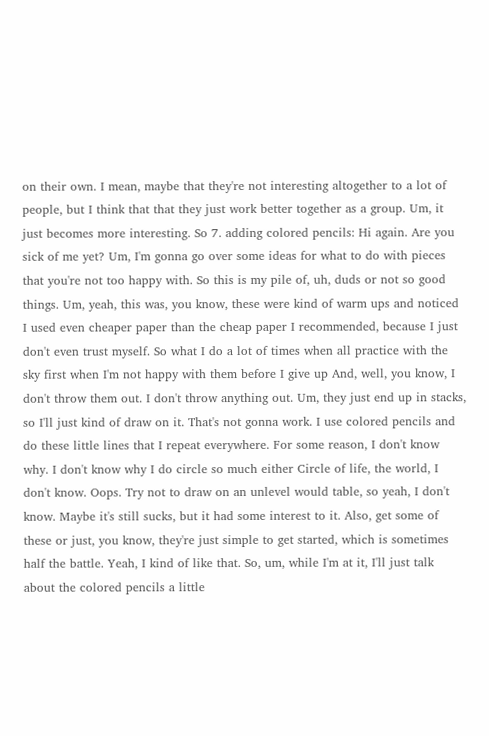on their own. I mean, maybe that they're not interesting altogether to a lot of people, but I think that that they just work better together as a group. Um, it just becomes more interesting. So 7. adding colored pencils: Hi again. Are you sick of me yet? Um, I'm gonna go over some ideas for what to do with pieces that you're not too happy with. So this is my pile of, uh, duds or not so good things. Um, yeah, this was, you know, these were kind of warm ups and noticed I used even cheaper paper than the cheap paper I recommended, because I just don't even trust myself. So what I do a lot of times when all practice with the sky first when I'm not happy with them before I give up And, well, you know, I don't throw them out. I don't throw anything out. Um, they just end up in stacks, so I'll just kind of draw on it. That's not gonna work. I use colored pencils and do these little lines that I repeat everywhere. For some reason, I don't know why. I don't know why I do circle so much either Circle of life, the world, I don't know. Oops. Try not to draw on an unlevel would table, so yeah, I don't know. Maybe it's still sucks, but it had some interest to it. Also, get some of these or just, you know, they're just simple to get started, which is sometimes half the battle. Yeah, I kind of like that. So, um, while I'm at it, I'll just talk about the colored pencils a little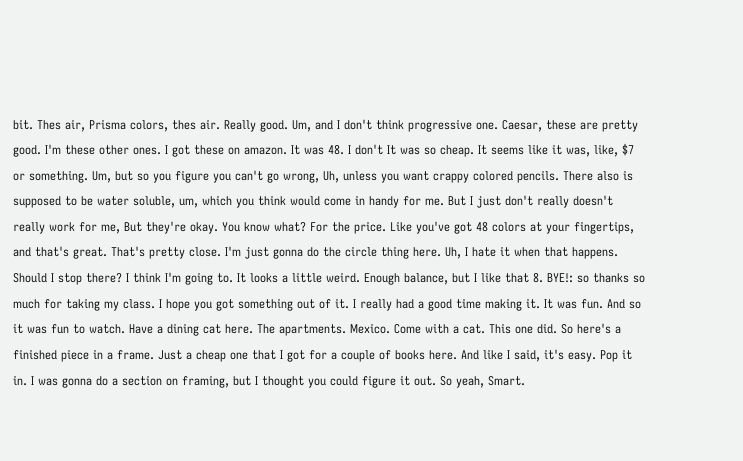bit. Thes air, Prisma colors, thes air. Really good. Um, and I don't think progressive one. Caesar, these are pretty good. I'm these other ones. I got these on amazon. It was 48. I don't It was so cheap. It seems like it was, like, $7 or something. Um, but so you figure you can't go wrong, Uh, unless you want crappy colored pencils. There also is supposed to be water soluble, um, which you think would come in handy for me. But I just don't really doesn't really work for me, But they're okay. You know what? For the price. Like you've got 48 colors at your fingertips, and that's great. That's pretty close. I'm just gonna do the circle thing here. Uh, I hate it when that happens. Should I stop there? I think I'm going to. It looks a little weird. Enough balance, but I like that 8. BYE!: so thanks so much for taking my class. I hope you got something out of it. I really had a good time making it. It was fun. And so it was fun to watch. Have a dining cat here. The apartments. Mexico. Come with a cat. This one did. So here's a finished piece in a frame. Just a cheap one that I got for a couple of books here. And like I said, it's easy. Pop it in. I was gonna do a section on framing, but I thought you could figure it out. So yeah, Smart.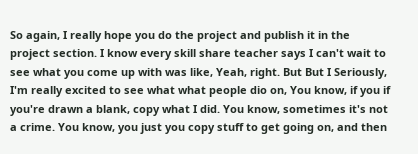So again, I really hope you do the project and publish it in the project section. I know every skill share teacher says I can't wait to see what you come up with was like, Yeah, right. But But I Seriously, I'm really excited to see what what people dio on, You know, if you if you're drawn a blank, copy what I did. You know, sometimes it's not a crime. You know, you just you copy stuff to get going on, and then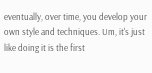eventually, over time, you develop your own style and techniques. Um, it's just like doing it is the first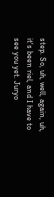step. So, uh, well, again, uh, it's been riel, and I have to see you yet. Juryo